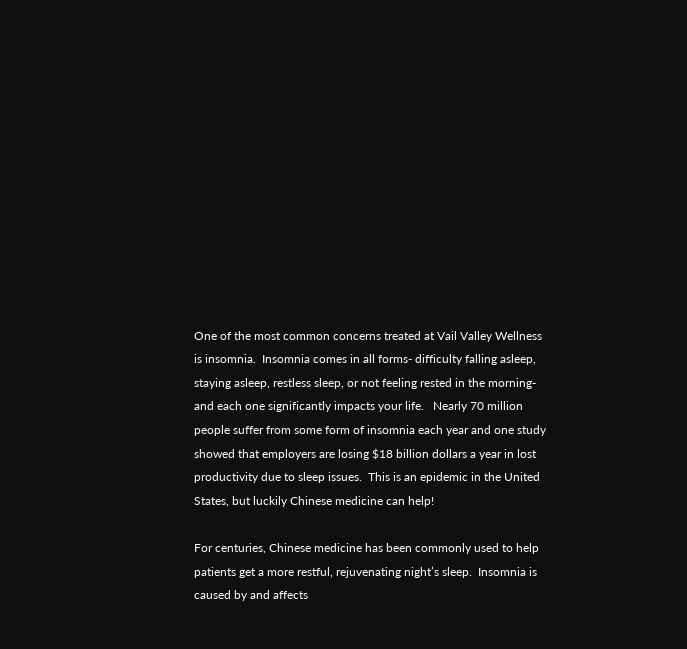One of the most common concerns treated at Vail Valley Wellness is insomnia.  Insomnia comes in all forms- difficulty falling asleep, staying asleep, restless sleep, or not feeling rested in the morning- and each one significantly impacts your life.   Nearly 70 million people suffer from some form of insomnia each year and one study showed that employers are losing $18 billion dollars a year in lost productivity due to sleep issues.  This is an epidemic in the United States, but luckily Chinese medicine can help!

For centuries, Chinese medicine has been commonly used to help patients get a more restful, rejuvenating night’s sleep.  Insomnia is caused by and affects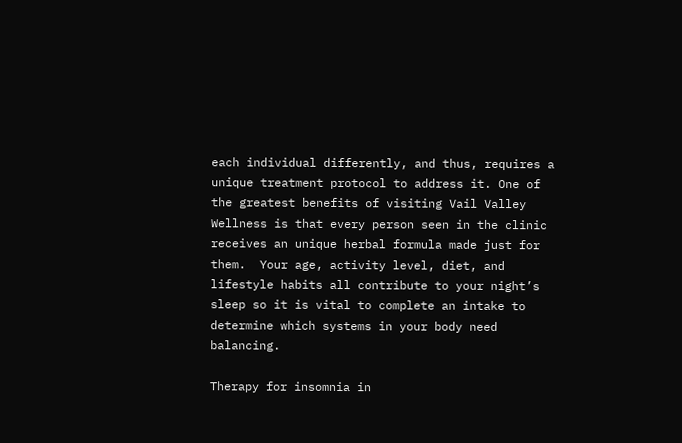each individual differently, and thus, requires a unique treatment protocol to address it. One of the greatest benefits of visiting Vail Valley Wellness is that every person seen in the clinic receives an unique herbal formula made just for them.  Your age, activity level, diet, and lifestyle habits all contribute to your night’s sleep so it is vital to complete an intake to determine which systems in your body need balancing.

Therapy for insomnia in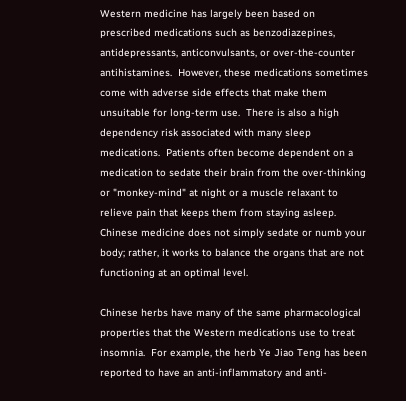Western medicine has largely been based on prescribed medications such as benzodiazepines, antidepressants, anticonvulsants, or over-the-counter antihistamines.  However, these medications sometimes come with adverse side effects that make them unsuitable for long-term use.  There is also a high dependency risk associated with many sleep medications.  Patients often become dependent on a medication to sedate their brain from the over-thinking or "monkey-mind" at night or a muscle relaxant to relieve pain that keeps them from staying asleep.  Chinese medicine does not simply sedate or numb your body; rather, it works to balance the organs that are not functioning at an optimal level.

Chinese herbs have many of the same pharmacological properties that the Western medications use to treat insomnia.  For example, the herb Ye Jiao Teng has been reported to have an anti-inflammatory and anti-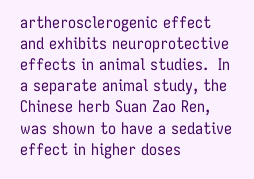artherosclerogenic effect and exhibits neuroprotective effects in animal studies.  In a separate animal study, the Chinese herb Suan Zao Ren, was shown to have a sedative effect in higher doses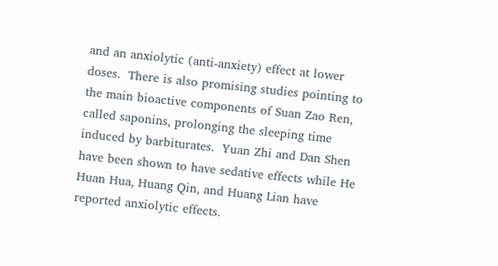and an anxiolytic (anti-anxiety) effect at lower doses.  There is also promising studies pointing to the main bioactive components of Suan Zao Ren, called saponins, prolonging the sleeping time induced by barbiturates.  Yuan Zhi and Dan Shen have been shown to have sedative effects while He Huan Hua, Huang Qin, and Huang Lian have reported anxiolytic effects.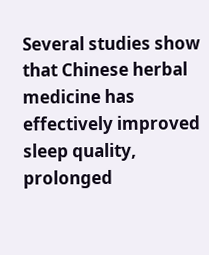Several studies show that Chinese herbal medicine has effectively improved sleep quality, prolonged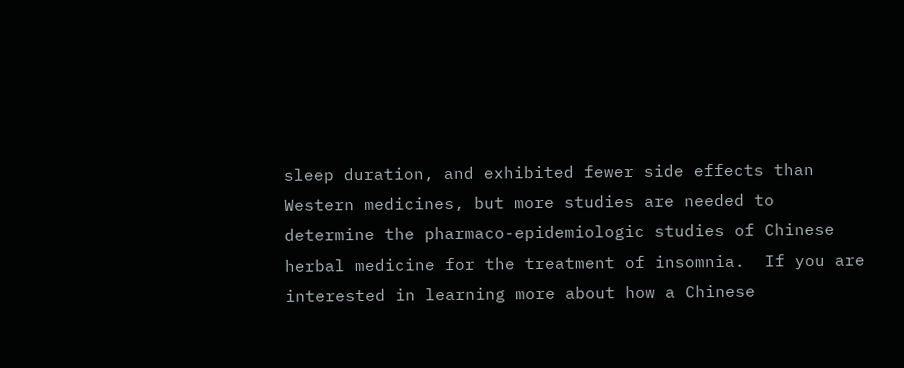sleep duration, and exhibited fewer side effects than Western medicines, but more studies are needed to determine the pharmaco-epidemiologic studies of Chinese herbal medicine for the treatment of insomnia.  If you are interested in learning more about how a Chinese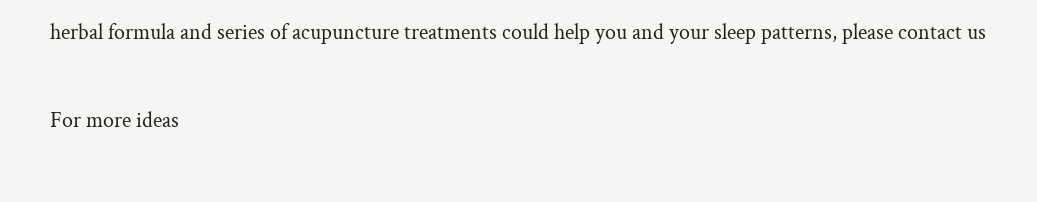herbal formula and series of acupuncture treatments could help you and your sleep patterns, please contact us

For more ideas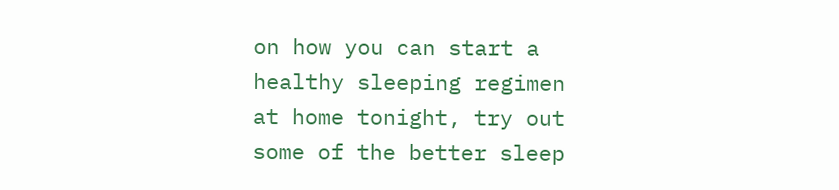on how you can start a healthy sleeping regimen at home tonight, try out some of the better sleep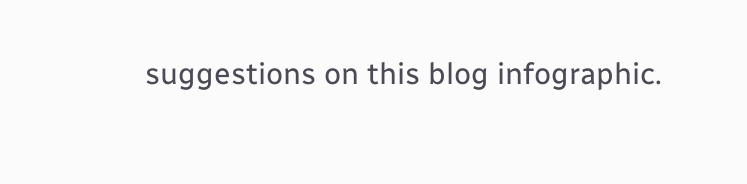suggestions on this blog infographic.